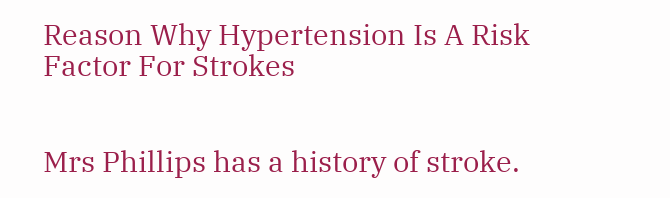Reason Why Hypertension Is A Risk Factor For Strokes


Mrs Phillips has a history of stroke.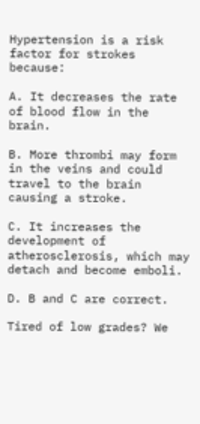Hypertension is a risk factor for strokes because:

A. It decreases the rate of blood flow in the brain.

B. More thrombi may form in the veins and could travel to the brain causing a stroke.

C. It increases the development of atherosclerosis, which may detach and become emboli.

D. B and C are correct.

Tired of low grades? We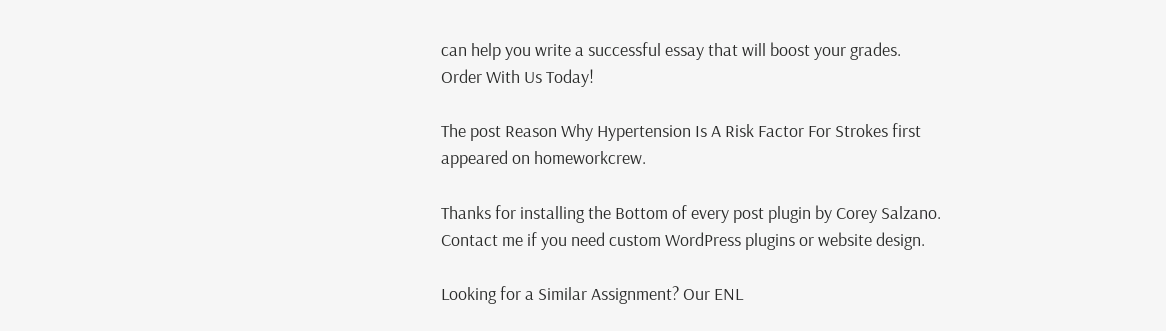can help you write a successful essay that will boost your grades.
Order With Us Today!

The post Reason Why Hypertension Is A Risk Factor For Strokes first appeared on homeworkcrew.

Thanks for installing the Bottom of every post plugin by Corey Salzano. Contact me if you need custom WordPress plugins or website design.

Looking for a Similar Assignment? Our ENL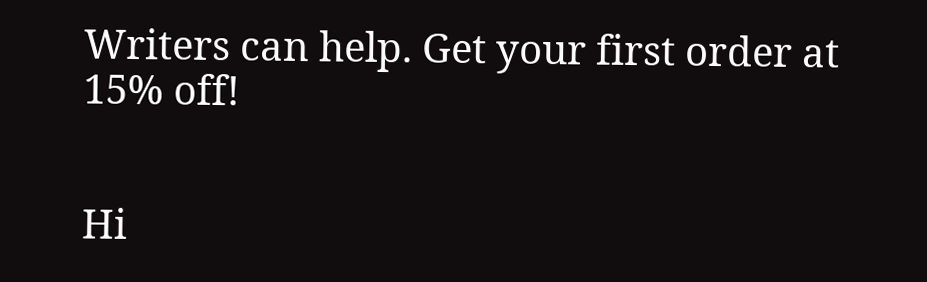Writers can help. Get your first order at 15% off!


Hi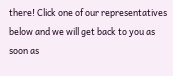there! Click one of our representatives below and we will get back to you as soon as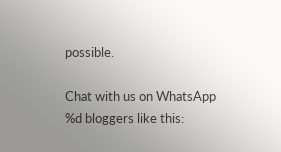possible.

Chat with us on WhatsApp
%d bloggers like this: